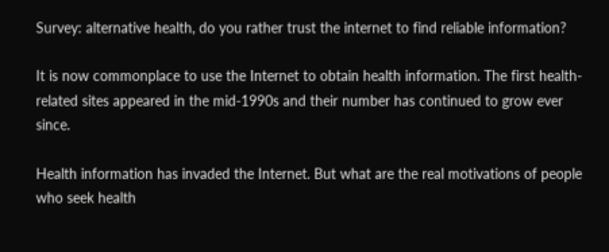Survey: alternative health, do you rather trust the internet to find reliable information?

It is now commonplace to use the Internet to obtain health information. The first health-related sites appeared in the mid-1990s and their number has continued to grow ever since.

Health information has invaded the Internet. But what are the real motivations of people who seek health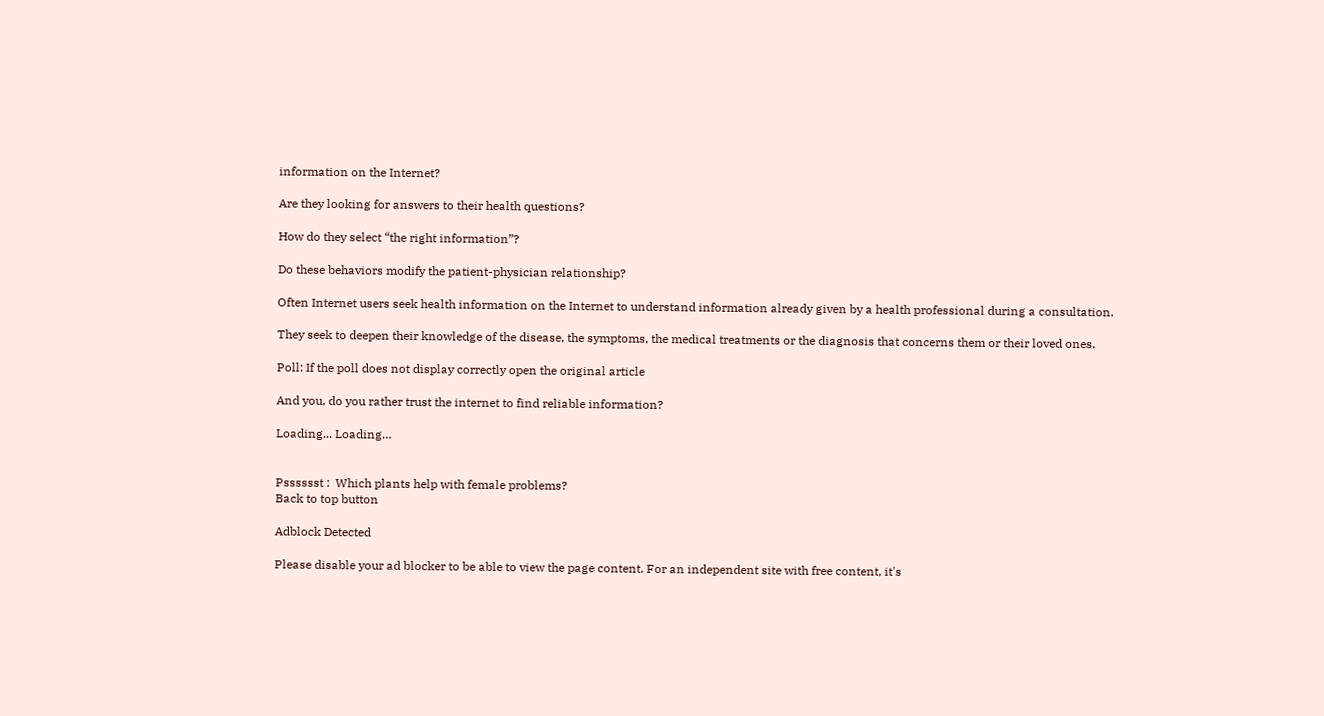information on the Internet?

Are they looking for answers to their health questions?

How do they select “the right information”?

Do these behaviors modify the patient-physician relationship?

Often Internet users seek health information on the Internet to understand information already given by a health professional during a consultation.

They seek to deepen their knowledge of the disease, the symptoms, the medical treatments or the diagnosis that concerns them or their loved ones.

Poll: If the poll does not display correctly open the original article

And you, do you rather trust the internet to find reliable information?

Loading... Loading…


Psssssst :  Which plants help with female problems?
Back to top button

Adblock Detected

Please disable your ad blocker to be able to view the page content. For an independent site with free content, it's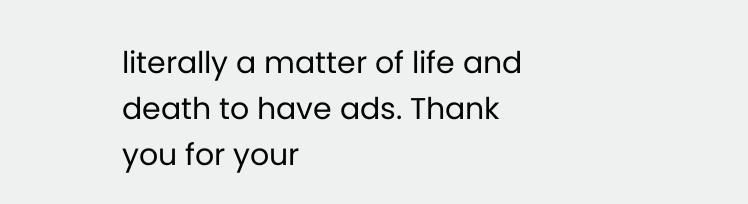literally a matter of life and death to have ads. Thank you for your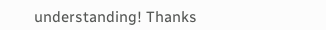understanding! Thanks